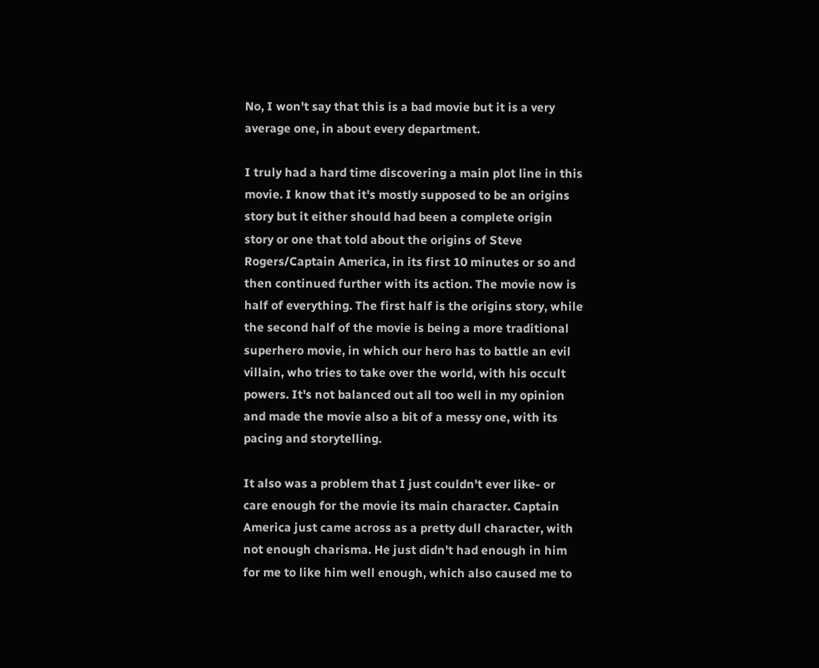No, I won't say that this is a bad movie but it is a very average one, in about every department.

I truly had a hard time discovering a main plot line in this movie. I know that it's mostly supposed to be an origins story but it either should had been a complete origin story or one that told about the origins of Steve Rogers/Captain America, in its first 10 minutes or so and then continued further with its action. The movie now is half of everything. The first half is the origins story, while the second half of the movie is being a more traditional superhero movie, in which our hero has to battle an evil villain, who tries to take over the world, with his occult powers. It's not balanced out all too well in my opinion and made the movie also a bit of a messy one, with its pacing and storytelling.

It also was a problem that I just couldn't ever like- or care enough for the movie its main character. Captain America just came across as a pretty dull character, with not enough charisma. He just didn't had enough in him for me to like him well enough, which also caused me to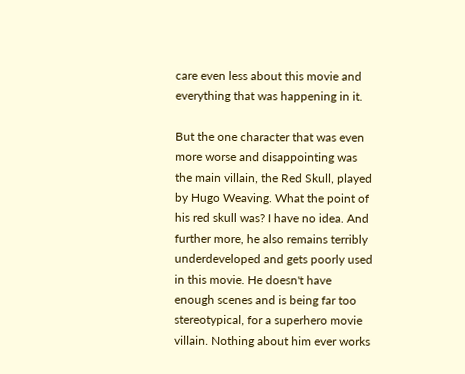care even less about this movie and everything that was happening in it.

But the one character that was even more worse and disappointing was the main villain, the Red Skull, played by Hugo Weaving. What the point of his red skull was? I have no idea. And further more, he also remains terribly underdeveloped and gets poorly used in this movie. He doesn't have enough scenes and is being far too stereotypical, for a superhero movie villain. Nothing about him ever works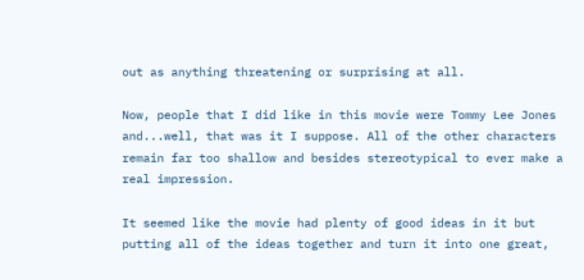out as anything threatening or surprising at all.

Now, people that I did like in this movie were Tommy Lee Jones and...well, that was it I suppose. All of the other characters remain far too shallow and besides stereotypical to ever make a real impression.

It seemed like the movie had plenty of good ideas in it but putting all of the ideas together and turn it into one great,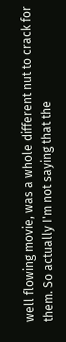well flowing movie, was a whole different nut to crack for them. So actually I'm not saying that the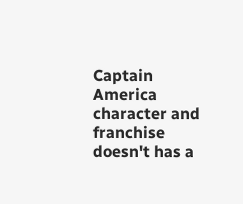Captain America character and franchise doesn't has a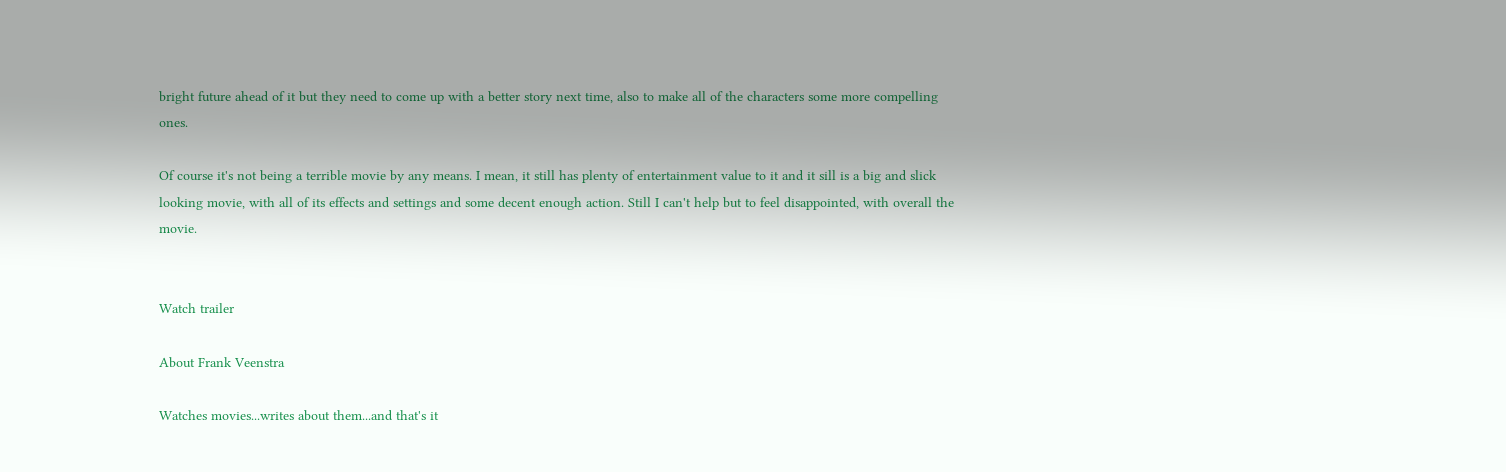bright future ahead of it but they need to come up with a better story next time, also to make all of the characters some more compelling ones.

Of course it's not being a terrible movie by any means. I mean, it still has plenty of entertainment value to it and it sill is a big and slick looking movie, with all of its effects and settings and some decent enough action. Still I can't help but to feel disappointed, with overall the movie.


Watch trailer

About Frank Veenstra

Watches movies...writes about them...and that's it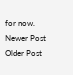for now.
Newer Post
Older Post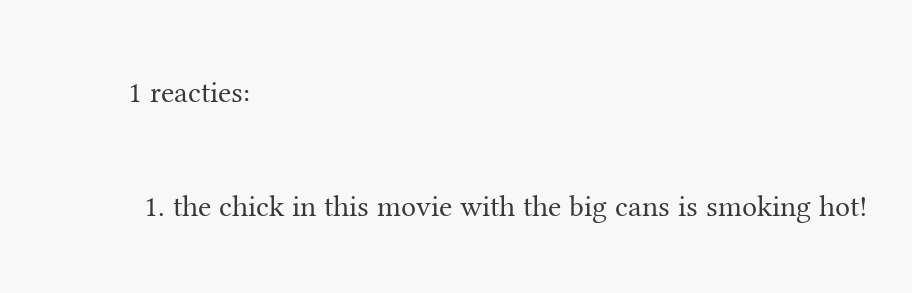1 reacties:

  1. the chick in this movie with the big cans is smoking hot!